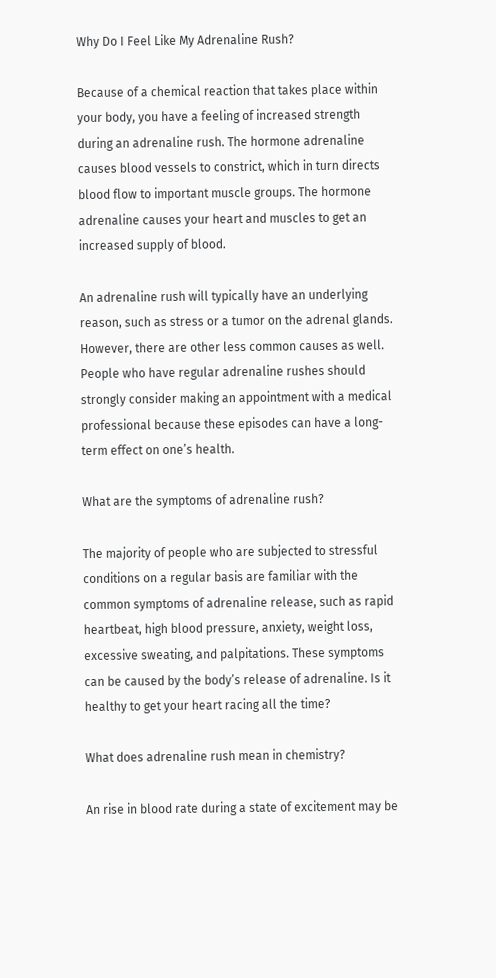Why Do I Feel Like My Adrenaline Rush?

Because of a chemical reaction that takes place within your body, you have a feeling of increased strength during an adrenaline rush. The hormone adrenaline causes blood vessels to constrict, which in turn directs blood flow to important muscle groups. The hormone adrenaline causes your heart and muscles to get an increased supply of blood.

An adrenaline rush will typically have an underlying reason, such as stress or a tumor on the adrenal glands. However, there are other less common causes as well. People who have regular adrenaline rushes should strongly consider making an appointment with a medical professional because these episodes can have a long-term effect on one’s health.

What are the symptoms of adrenaline rush?

The majority of people who are subjected to stressful conditions on a regular basis are familiar with the common symptoms of adrenaline release, such as rapid heartbeat, high blood pressure, anxiety, weight loss, excessive sweating, and palpitations. These symptoms can be caused by the body’s release of adrenaline. Is it healthy to get your heart racing all the time?

What does adrenaline rush mean in chemistry?

An rise in blood rate during a state of excitement may be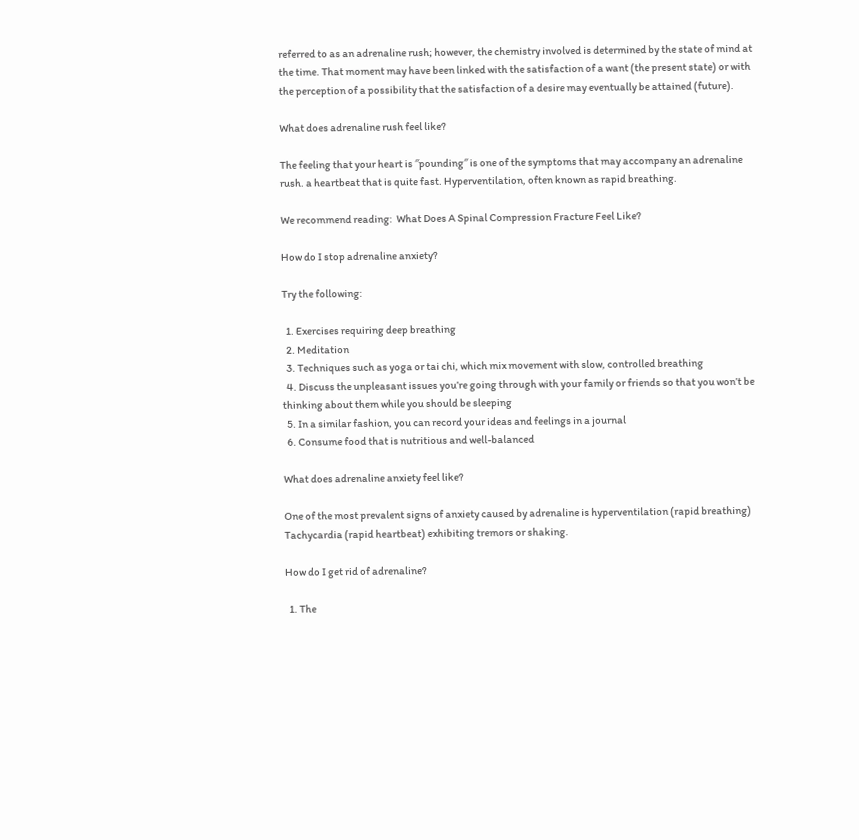referred to as an adrenaline rush; however, the chemistry involved is determined by the state of mind at the time. That moment may have been linked with the satisfaction of a want (the present state) or with the perception of a possibility that the satisfaction of a desire may eventually be attained (future).

What does adrenaline rush feel like?

The feeling that your heart is ″pounding″ is one of the symptoms that may accompany an adrenaline rush. a heartbeat that is quite fast. Hyperventilation, often known as rapid breathing.

We recommend reading:  What Does A Spinal Compression Fracture Feel Like?

How do I stop adrenaline anxiety?

Try the following:

  1. Exercises requiring deep breathing
  2. Meditation
  3. Techniques such as yoga or tai chi, which mix movement with slow, controlled breathing
  4. Discuss the unpleasant issues you’re going through with your family or friends so that you won’t be thinking about them while you should be sleeping
  5. In a similar fashion, you can record your ideas and feelings in a journal
  6. Consume food that is nutritious and well-balanced

What does adrenaline anxiety feel like?

One of the most prevalent signs of anxiety caused by adrenaline is hyperventilation (rapid breathing) Tachycardia (rapid heartbeat) exhibiting tremors or shaking.

How do I get rid of adrenaline?

  1. The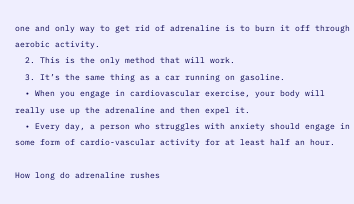one and only way to get rid of adrenaline is to burn it off through aerobic activity.
  2. This is the only method that will work.
  3. It’s the same thing as a car running on gasoline.
  • When you engage in cardiovascular exercise, your body will really use up the adrenaline and then expel it.
  • Every day, a person who struggles with anxiety should engage in some form of cardio-vascular activity for at least half an hour.

How long do adrenaline rushes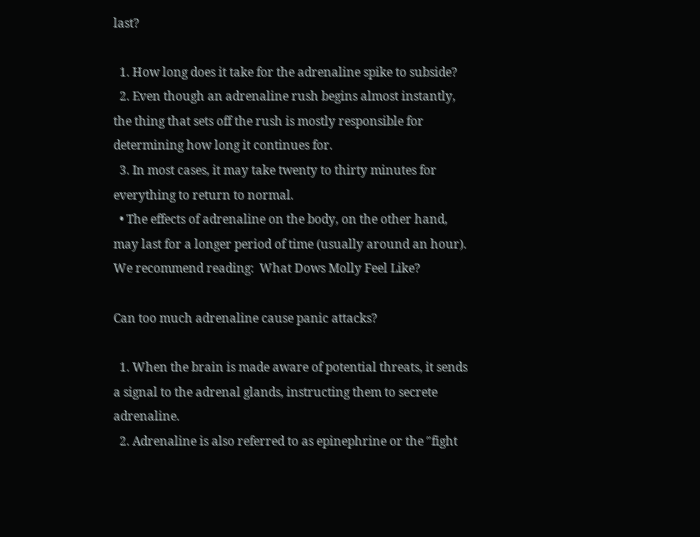last?

  1. How long does it take for the adrenaline spike to subside?
  2. Even though an adrenaline rush begins almost instantly, the thing that sets off the rush is mostly responsible for determining how long it continues for.
  3. In most cases, it may take twenty to thirty minutes for everything to return to normal.
  • The effects of adrenaline on the body, on the other hand, may last for a longer period of time (usually around an hour).
We recommend reading:  What Dows Molly Feel Like?

Can too much adrenaline cause panic attacks?

  1. When the brain is made aware of potential threats, it sends a signal to the adrenal glands, instructing them to secrete adrenaline.
  2. Adrenaline is also referred to as epinephrine or the ″fight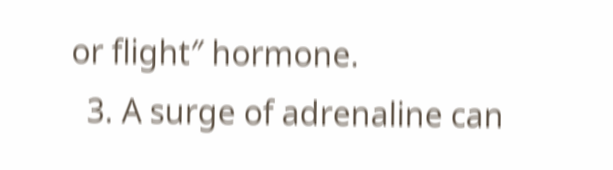or flight″ hormone.
  3. A surge of adrenaline can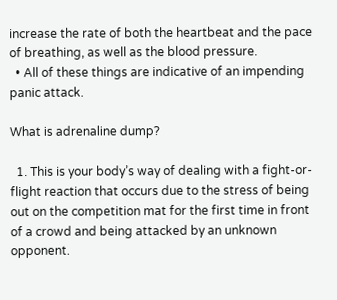increase the rate of both the heartbeat and the pace of breathing, as well as the blood pressure.
  • All of these things are indicative of an impending panic attack.

What is adrenaline dump?

  1. This is your body’s way of dealing with a fight-or-flight reaction that occurs due to the stress of being out on the competition mat for the first time in front of a crowd and being attacked by an unknown opponent.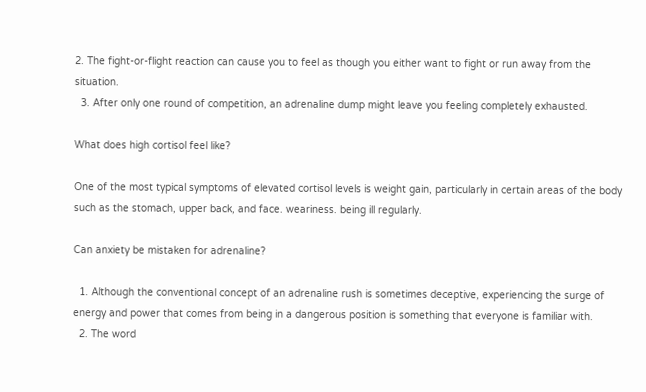2. The fight-or-flight reaction can cause you to feel as though you either want to fight or run away from the situation.
  3. After only one round of competition, an adrenaline dump might leave you feeling completely exhausted.

What does high cortisol feel like?

One of the most typical symptoms of elevated cortisol levels is weight gain, particularly in certain areas of the body such as the stomach, upper back, and face. weariness. being ill regularly.

Can anxiety be mistaken for adrenaline?

  1. Although the conventional concept of an adrenaline rush is sometimes deceptive, experiencing the surge of energy and power that comes from being in a dangerous position is something that everyone is familiar with.
  2. The word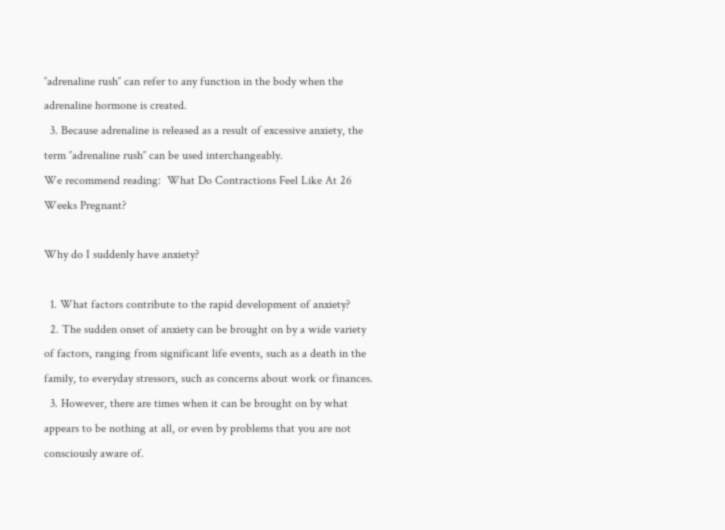″adrenaline rush″ can refer to any function in the body when the adrenaline hormone is created.
  3. Because adrenaline is released as a result of excessive anxiety, the term ″adrenaline rush″ can be used interchangeably.
We recommend reading:  What Do Contractions Feel Like At 26 Weeks Pregnant?

Why do I suddenly have anxiety?

  1. What factors contribute to the rapid development of anxiety?
  2. The sudden onset of anxiety can be brought on by a wide variety of factors, ranging from significant life events, such as a death in the family, to everyday stressors, such as concerns about work or finances.
  3. However, there are times when it can be brought on by what appears to be nothing at all, or even by problems that you are not consciously aware of.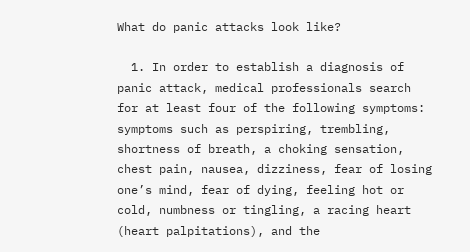What do panic attacks look like?

  1. In order to establish a diagnosis of panic attack, medical professionals search for at least four of the following symptoms: symptoms such as perspiring, trembling, shortness of breath, a choking sensation, chest pain, nausea, dizziness, fear of losing one’s mind, fear of dying, feeling hot or cold, numbness or tingling, a racing heart (heart palpitations), and the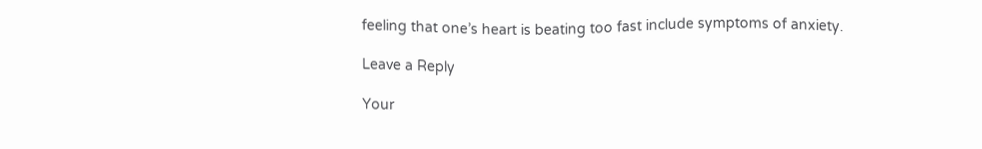feeling that one’s heart is beating too fast include symptoms of anxiety.

Leave a Reply

Your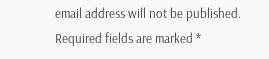email address will not be published. Required fields are marked *